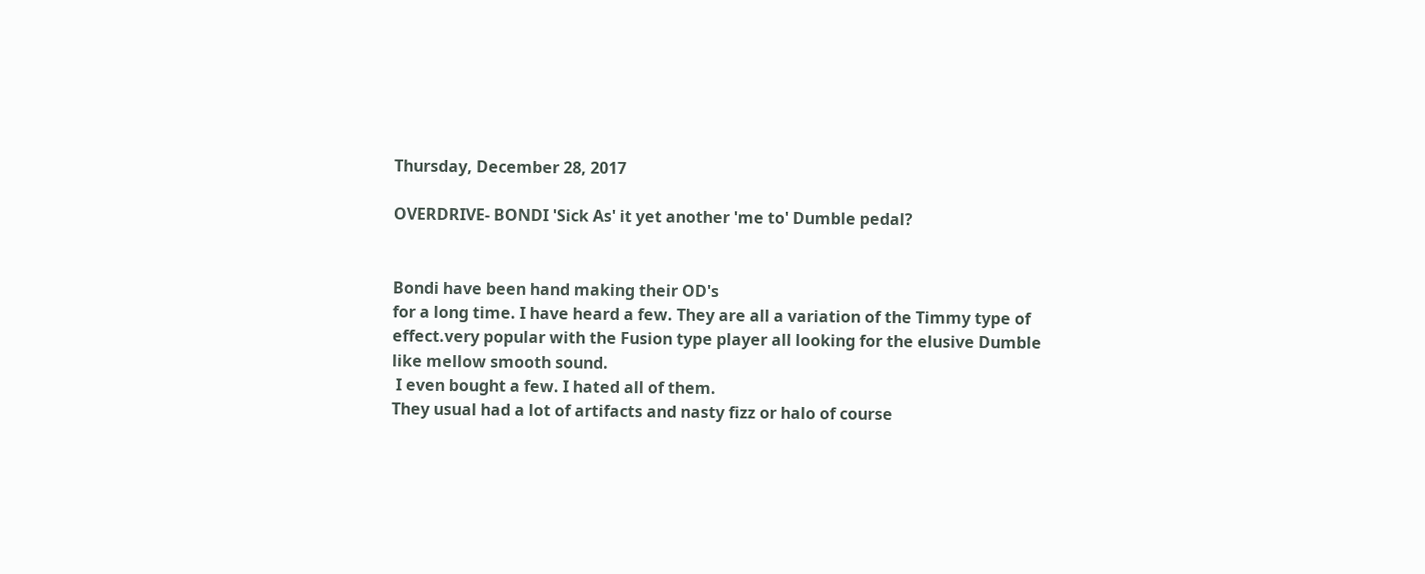Thursday, December 28, 2017

OVERDRIVE- BONDI 'Sick As' it yet another 'me to' Dumble pedal?


Bondi have been hand making their OD's
for a long time. I have heard a few. They are all a variation of the Timmy type of effect.very popular with the Fusion type player all looking for the elusive Dumble like mellow smooth sound.
 I even bought a few. I hated all of them.
They usual had a lot of artifacts and nasty fizz or halo of course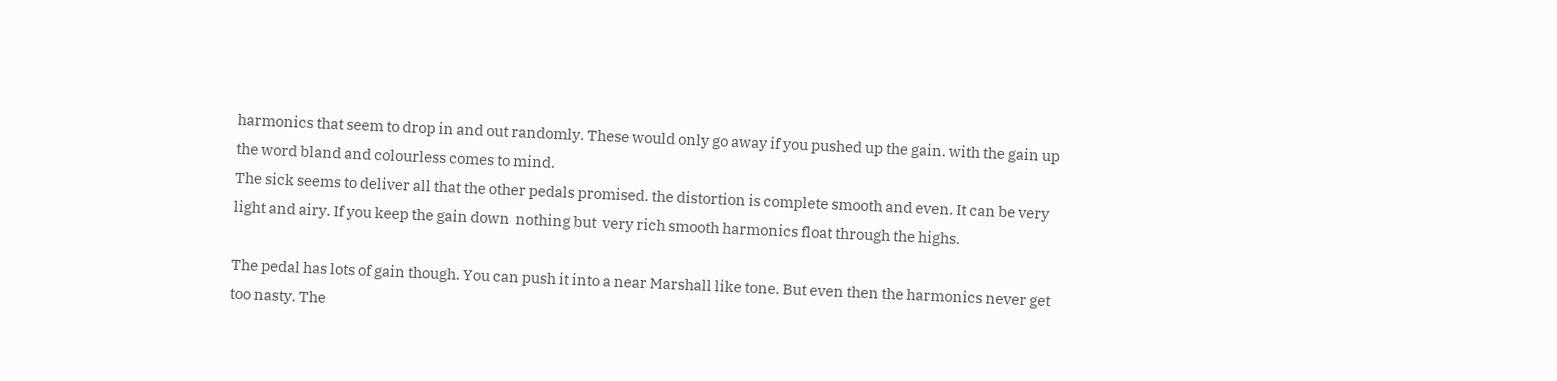harmonics that seem to drop in and out randomly. These would only go away if you pushed up the gain. with the gain up the word bland and colourless comes to mind.
The sick seems to deliver all that the other pedals promised. the distortion is complete smooth and even. It can be very light and airy. If you keep the gain down  nothing but  very rich smooth harmonics float through the highs.

The pedal has lots of gain though. You can push it into a near Marshall like tone. But even then the harmonics never get too nasty. The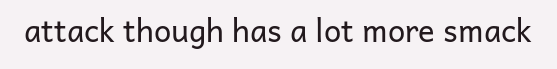attack though has a lot more smack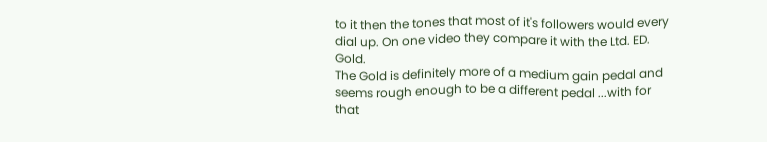to it then the tones that most of it's followers would every dial up. On one video they compare it with the Ltd. ED. Gold.
The Gold is definitely more of a medium gain pedal and seems rough enough to be a different pedal ...with for that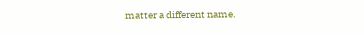matter a different name.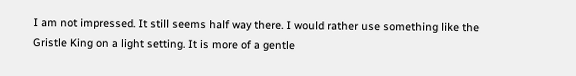I am not impressed. It still seems half way there. I would rather use something like the
Gristle King on a light setting. It is more of a gentle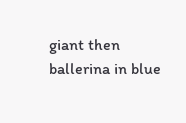giant then ballerina in blue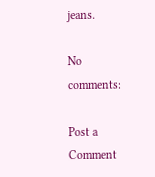jeans.

No comments:

Post a Comment